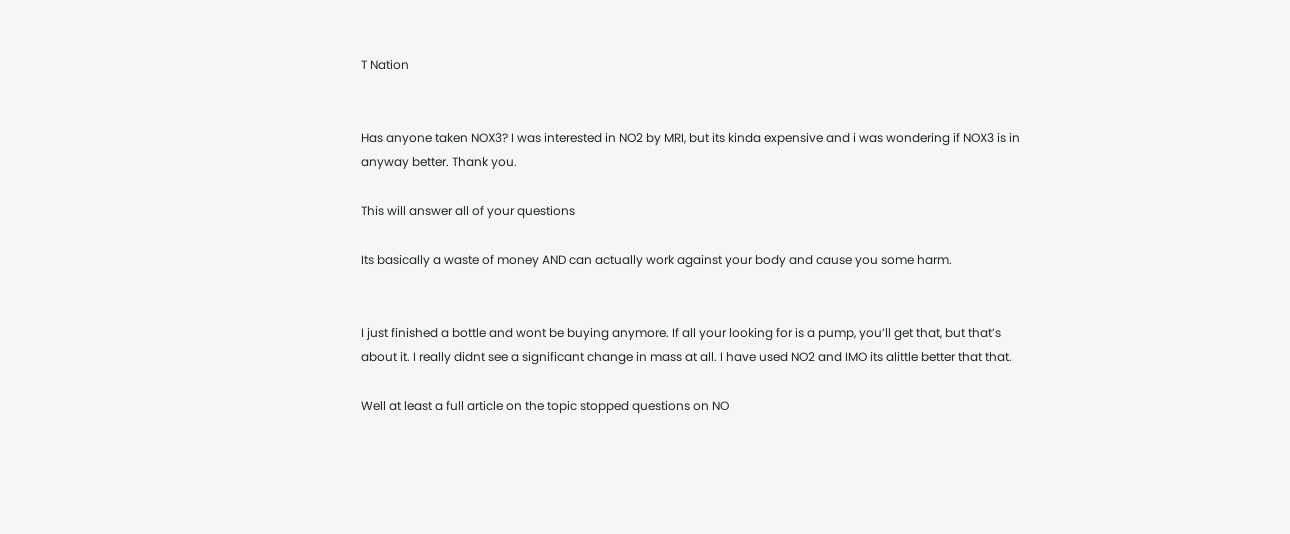T Nation


Has anyone taken NOX3? I was interested in NO2 by MRI, but its kinda expensive and i was wondering if NOX3 is in anyway better. Thank you.

This will answer all of your questions

Its basically a waste of money AND can actually work against your body and cause you some harm.


I just finished a bottle and wont be buying anymore. If all your looking for is a pump, you’ll get that, but that’s about it. I really didnt see a significant change in mass at all. I have used NO2 and IMO its alittle better that that.

Well at least a full article on the topic stopped questions on NO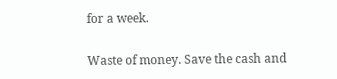for a week.

Waste of money. Save the cash and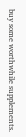buy some worthwhile supplements.